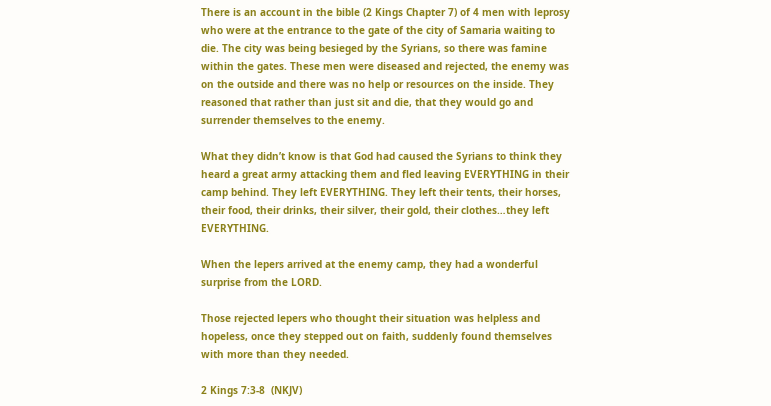There is an account in the bible (2 Kings Chapter 7) of 4 men with leprosy who were at the entrance to the gate of the city of Samaria waiting to die. The city was being besieged by the Syrians, so there was famine within the gates. These men were diseased and rejected, the enemy was on the outside and there was no help or resources on the inside. They reasoned that rather than just sit and die, that they would go and surrender themselves to the enemy.

What they didn’t know is that God had caused the Syrians to think they heard a great army attacking them and fled leaving EVERYTHING in their camp behind. They left EVERYTHING. They left their tents, their horses, their food, their drinks, their silver, their gold, their clothes…they left EVERYTHING.

When the lepers arrived at the enemy camp, they had a wonderful surprise from the LORD.

Those rejected lepers who thought their situation was helpless and hopeless, once they stepped out on faith, suddenly found themselves with more than they needed.

2 Kings 7:3-8  (NKJV)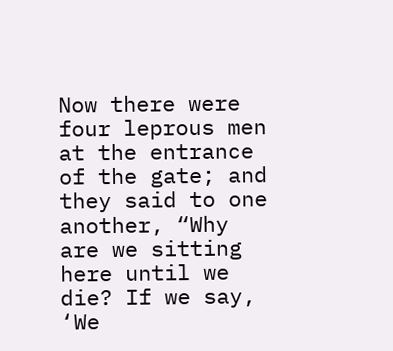Now there were four leprous men at the entrance of the gate; and they said to one another, “Why are we sitting here until we die? If we say, ‘We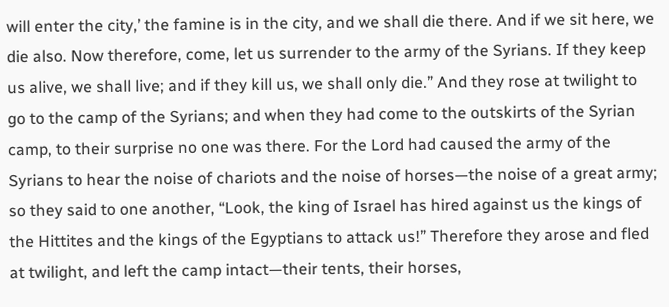will enter the city,’ the famine is in the city, and we shall die there. And if we sit here, we die also. Now therefore, come, let us surrender to the army of the Syrians. If they keep us alive, we shall live; and if they kill us, we shall only die.” And they rose at twilight to go to the camp of the Syrians; and when they had come to the outskirts of the Syrian camp, to their surprise no one was there. For the Lord had caused the army of the Syrians to hear the noise of chariots and the noise of horses—the noise of a great army; so they said to one another, “Look, the king of Israel has hired against us the kings of the Hittites and the kings of the Egyptians to attack us!” Therefore they arose and fled at twilight, and left the camp intact—their tents, their horses,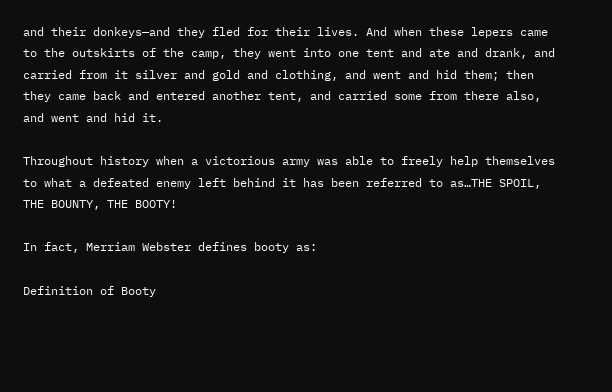and their donkeys—and they fled for their lives. And when these lepers came to the outskirts of the camp, they went into one tent and ate and drank, and carried from it silver and gold and clothing, and went and hid them; then they came back and entered another tent, and carried some from there also, and went and hid it.

Throughout history when a victorious army was able to freely help themselves to what a defeated enemy left behind it has been referred to as…THE SPOIL, THE BOUNTY, THE BOOTY!

In fact, Merriam Webster defines booty as:

Definition of Booty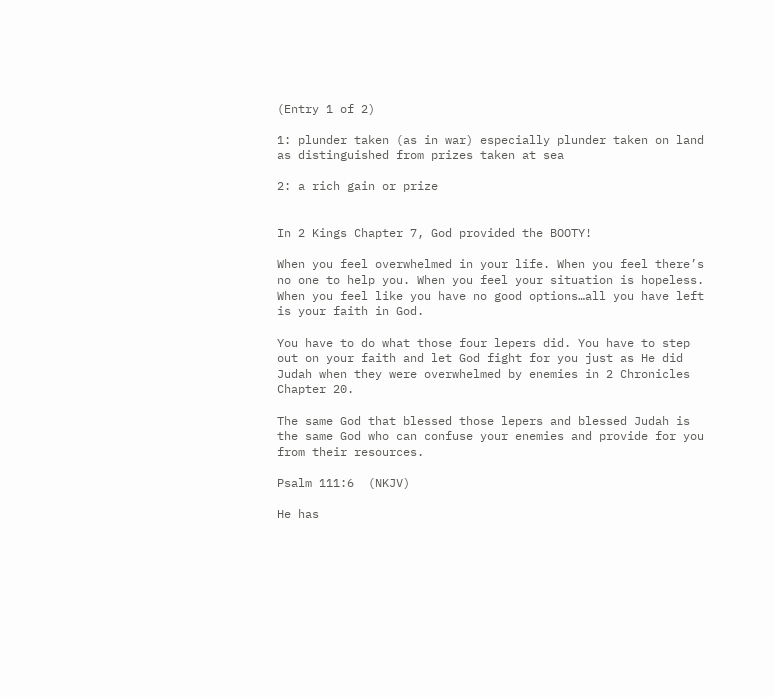(Entry 1 of 2)

1: plunder taken (as in war) especially plunder taken on land as distinguished from prizes taken at sea

2: a rich gain or prize


In 2 Kings Chapter 7, God provided the BOOTY!

When you feel overwhelmed in your life. When you feel there’s no one to help you. When you feel your situation is hopeless. When you feel like you have no good options…all you have left is your faith in God.

You have to do what those four lepers did. You have to step out on your faith and let God fight for you just as He did Judah when they were overwhelmed by enemies in 2 Chronicles Chapter 20.

The same God that blessed those lepers and blessed Judah is the same God who can confuse your enemies and provide for you from their resources.

Psalm 111:6  (NKJV)

He has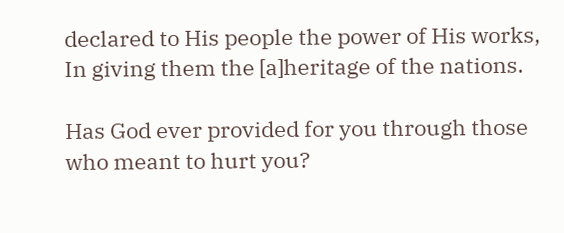declared to His people the power of His works,
In giving them the [a]heritage of the nations.

Has God ever provided for you through those who meant to hurt you?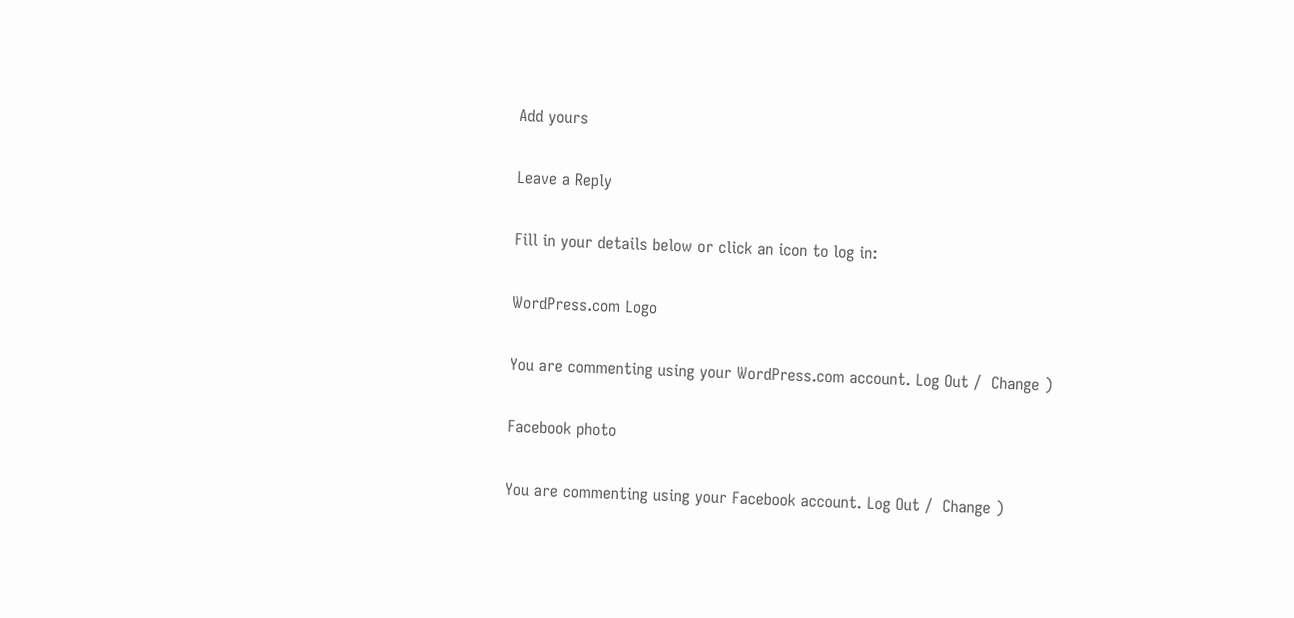Add yours

Leave a Reply

Fill in your details below or click an icon to log in:

WordPress.com Logo

You are commenting using your WordPress.com account. Log Out /  Change )

Facebook photo

You are commenting using your Facebook account. Log Out /  Change )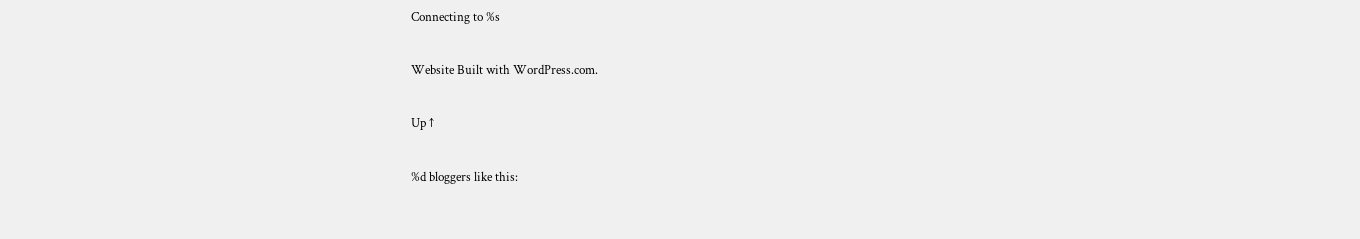Connecting to %s

Website Built with WordPress.com.

Up ↑

%d bloggers like this: